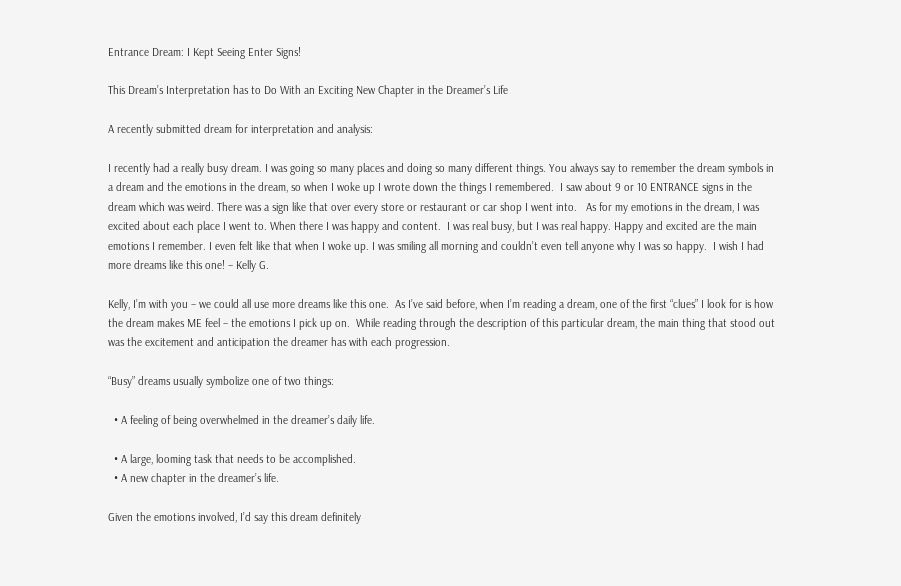Entrance Dream: I Kept Seeing Enter Signs!

This Dream’s Interpretation has to Do With an Exciting New Chapter in the Dreamer’s Life

A recently submitted dream for interpretation and analysis:

I recently had a really busy dream. I was going so many places and doing so many different things. You always say to remember the dream symbols in a dream and the emotions in the dream, so when I woke up I wrote down the things I remembered.  I saw about 9 or 10 ENTRANCE signs in the dream which was weird. There was a sign like that over every store or restaurant or car shop I went into.   As for my emotions in the dream, I was excited about each place I went to. When there I was happy and content.  I was real busy, but I was real happy. Happy and excited are the main emotions I remember. I even felt like that when I woke up. I was smiling all morning and couldn’t even tell anyone why I was so happy.  I wish I had more dreams like this one! – Kelly G.

Kelly, I’m with you – we could all use more dreams like this one.  As I’ve said before, when I’m reading a dream, one of the first “clues” I look for is how the dream makes ME feel – the emotions I pick up on.  While reading through the description of this particular dream, the main thing that stood out was the excitement and anticipation the dreamer has with each progression.

“Busy” dreams usually symbolize one of two things:

  • A feeling of being overwhelmed in the dreamer’s daily life.

  • A large, looming task that needs to be accomplished.
  • A new chapter in the dreamer’s life.

Given the emotions involved, I’d say this dream definitely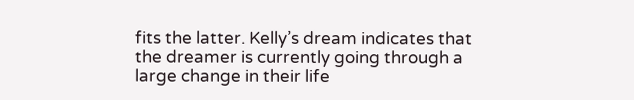fits the latter. Kelly’s dream indicates that the dreamer is currently going through a large change in their life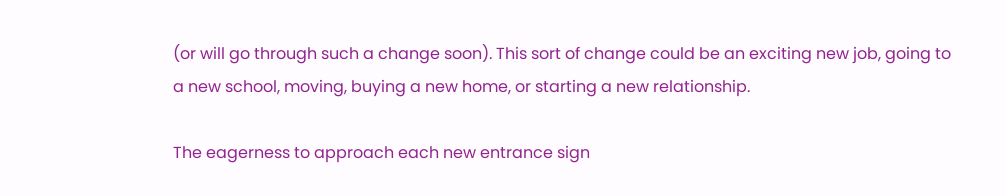(or will go through such a change soon). This sort of change could be an exciting new job, going to a new school, moving, buying a new home, or starting a new relationship.

The eagerness to approach each new entrance sign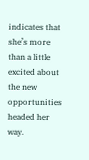indicates that she’s more than a little excited about the new opportunities headed her way.